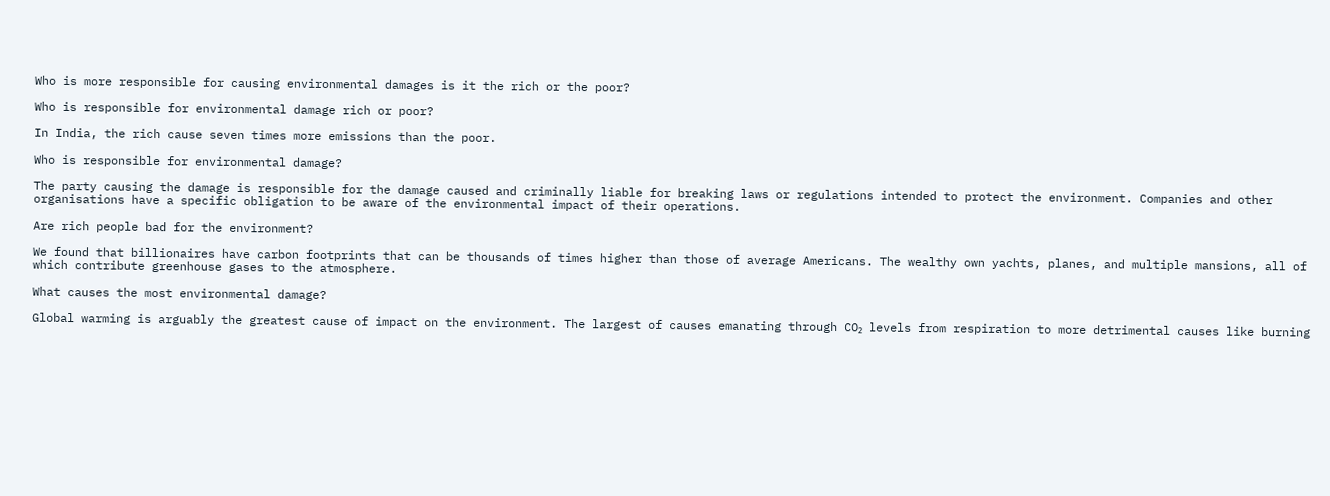Who is more responsible for causing environmental damages is it the rich or the poor?

Who is responsible for environmental damage rich or poor?

In India, the rich cause seven times more emissions than the poor.

Who is responsible for environmental damage?

The party causing the damage is responsible for the damage caused and criminally liable for breaking laws or regulations intended to protect the environment. Companies and other organisations have a specific obligation to be aware of the environmental impact of their operations.

Are rich people bad for the environment?

We found that billionaires have carbon footprints that can be thousands of times higher than those of average Americans. The wealthy own yachts, planes, and multiple mansions, all of which contribute greenhouse gases to the atmosphere.

What causes the most environmental damage?

Global warming is arguably the greatest cause of impact on the environment. The largest of causes emanating through CO₂ levels from respiration to more detrimental causes like burning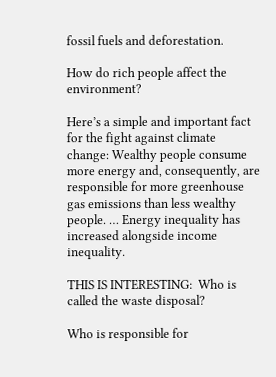fossil fuels and deforestation.

How do rich people affect the environment?

Here’s a simple and important fact for the fight against climate change: Wealthy people consume more energy and, consequently, are responsible for more greenhouse gas emissions than less wealthy people. … Energy inequality has increased alongside income inequality.

THIS IS INTERESTING:  Who is called the waste disposal?

Who is responsible for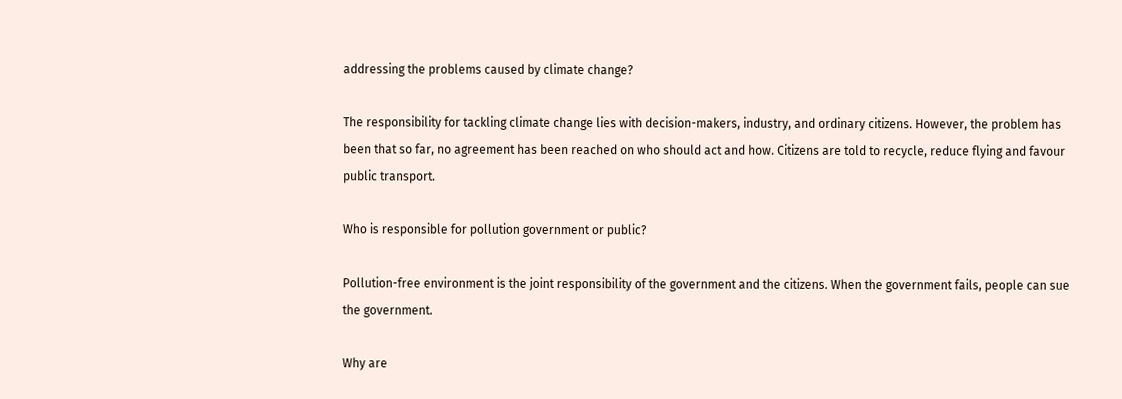addressing the problems caused by climate change?

The responsibility for tackling climate change lies with decision-makers, industry, and ordinary citizens. However, the problem has been that so far, no agreement has been reached on who should act and how. Citizens are told to recycle, reduce flying and favour public transport.

Who is responsible for pollution government or public?

Pollution-free environment is the joint responsibility of the government and the citizens. When the government fails, people can sue the government.

Why are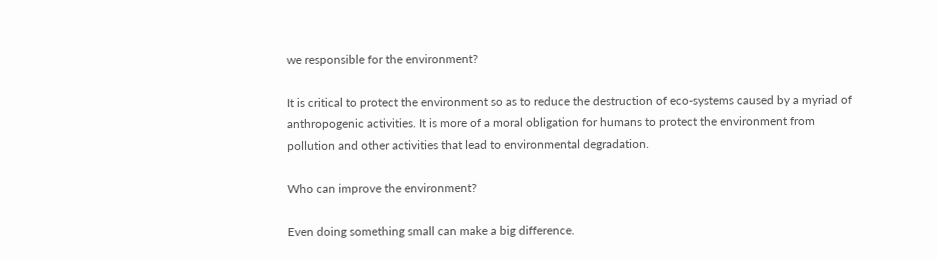we responsible for the environment?

It is critical to protect the environment so as to reduce the destruction of eco-systems caused by a myriad of anthropogenic activities. It is more of a moral obligation for humans to protect the environment from pollution and other activities that lead to environmental degradation.

Who can improve the environment?

Even doing something small can make a big difference.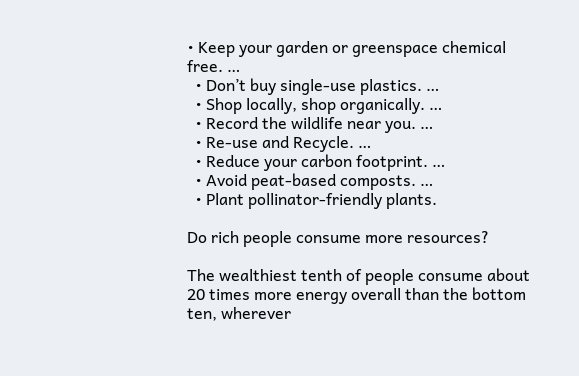• Keep your garden or greenspace chemical free. …
  • Don’t buy single-use plastics. …
  • Shop locally, shop organically. …
  • Record the wildlife near you. …
  • Re-use and Recycle. …
  • Reduce your carbon footprint. …
  • Avoid peat-based composts. …
  • Plant pollinator-friendly plants.

Do rich people consume more resources?

The wealthiest tenth of people consume about 20 times more energy overall than the bottom ten, wherever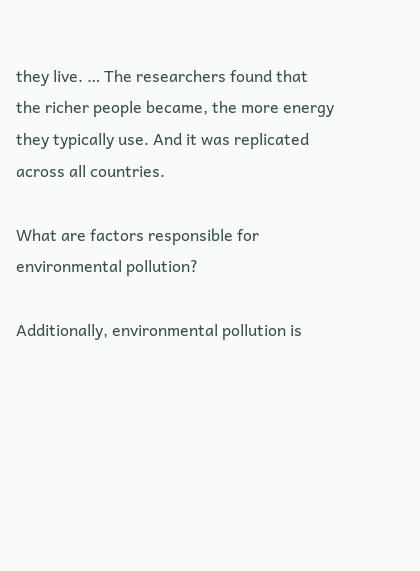they live. … The researchers found that the richer people became, the more energy they typically use. And it was replicated across all countries.

What are factors responsible for environmental pollution?

Additionally, environmental pollution is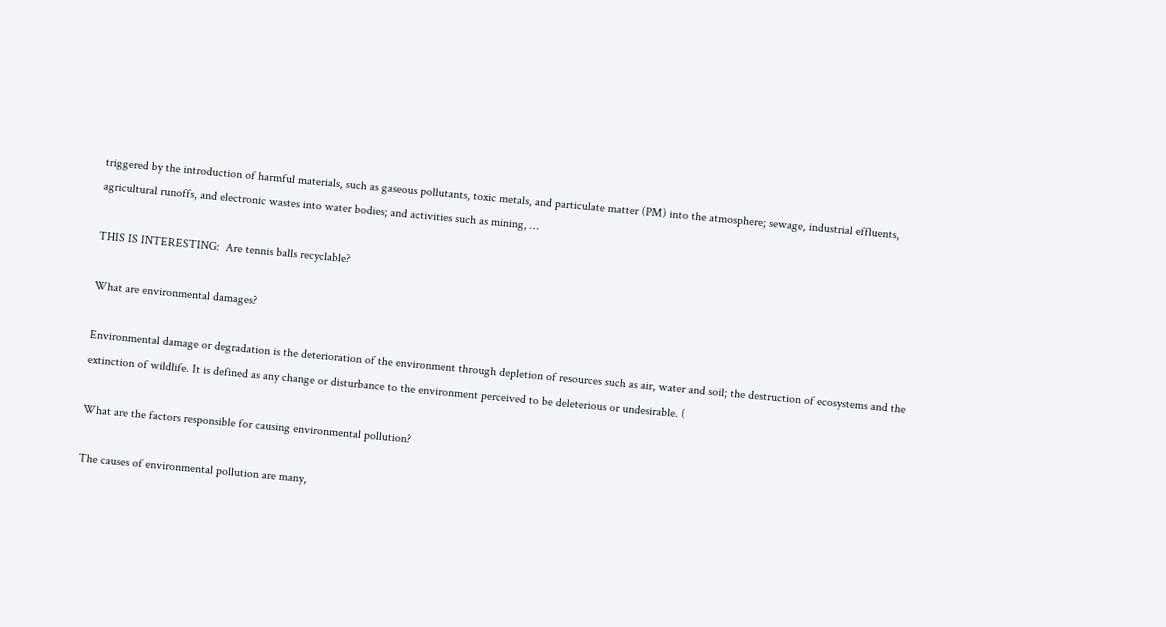triggered by the introduction of harmful materials, such as gaseous pollutants, toxic metals, and particulate matter (PM) into the atmosphere; sewage, industrial effluents, agricultural runoffs, and electronic wastes into water bodies; and activities such as mining, …

THIS IS INTERESTING:  Are tennis balls recyclable?

What are environmental damages?

Environmental damage or degradation is the deterioration of the environment through depletion of resources such as air, water and soil; the destruction of ecosystems and the extinction of wildlife. It is defined as any change or disturbance to the environment perceived to be deleterious or undesirable. (

What are the factors responsible for causing environmental pollution?

The causes of environmental pollution are many,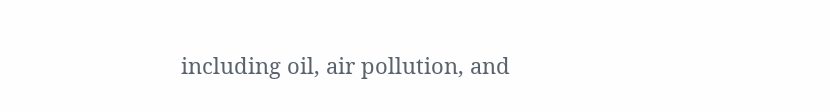including oil, air pollution, and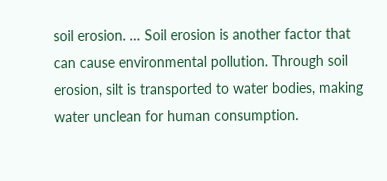soil erosion. … Soil erosion is another factor that can cause environmental pollution. Through soil erosion, silt is transported to water bodies, making water unclean for human consumption.